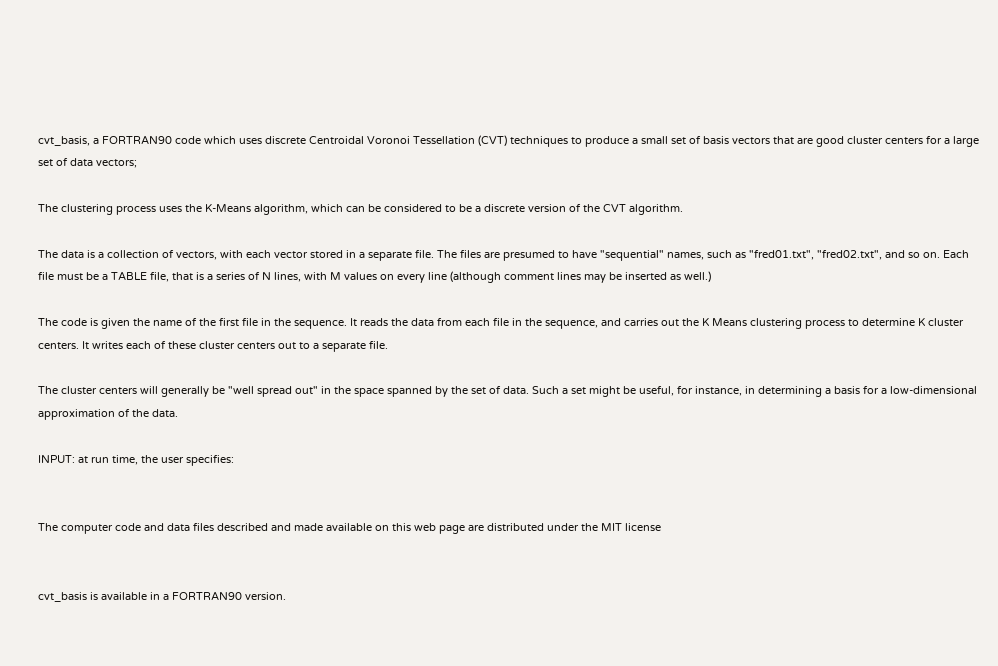cvt_basis, a FORTRAN90 code which uses discrete Centroidal Voronoi Tessellation (CVT) techniques to produce a small set of basis vectors that are good cluster centers for a large set of data vectors;

The clustering process uses the K-Means algorithm, which can be considered to be a discrete version of the CVT algorithm.

The data is a collection of vectors, with each vector stored in a separate file. The files are presumed to have "sequential" names, such as "fred01.txt", "fred02.txt", and so on. Each file must be a TABLE file, that is a series of N lines, with M values on every line (although comment lines may be inserted as well.)

The code is given the name of the first file in the sequence. It reads the data from each file in the sequence, and carries out the K Means clustering process to determine K cluster centers. It writes each of these cluster centers out to a separate file.

The cluster centers will generally be "well spread out" in the space spanned by the set of data. Such a set might be useful, for instance, in determining a basis for a low-dimensional approximation of the data.

INPUT: at run time, the user specifies:


The computer code and data files described and made available on this web page are distributed under the MIT license


cvt_basis is available in a FORTRAN90 version.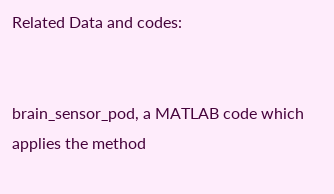Related Data and codes:


brain_sensor_pod, a MATLAB code which applies the method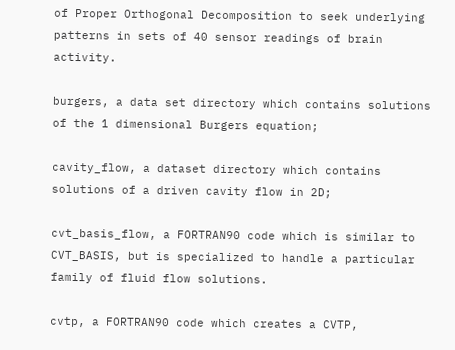of Proper Orthogonal Decomposition to seek underlying patterns in sets of 40 sensor readings of brain activity.

burgers, a data set directory which contains solutions of the 1 dimensional Burgers equation;

cavity_flow, a dataset directory which contains solutions of a driven cavity flow in 2D;

cvt_basis_flow, a FORTRAN90 code which is similar to CVT_BASIS, but is specialized to handle a particular family of fluid flow solutions.

cvtp, a FORTRAN90 code which creates a CVTP,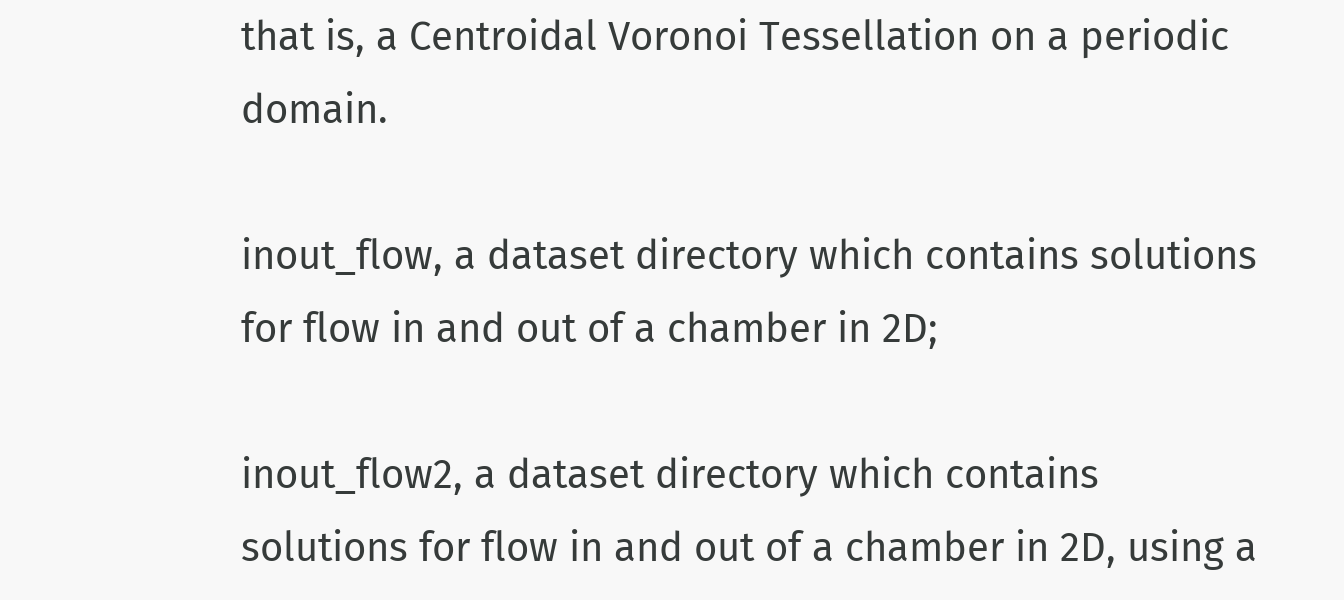that is, a Centroidal Voronoi Tessellation on a periodic domain.

inout_flow, a dataset directory which contains solutions for flow in and out of a chamber in 2D;

inout_flow2, a dataset directory which contains solutions for flow in and out of a chamber in 2D, using a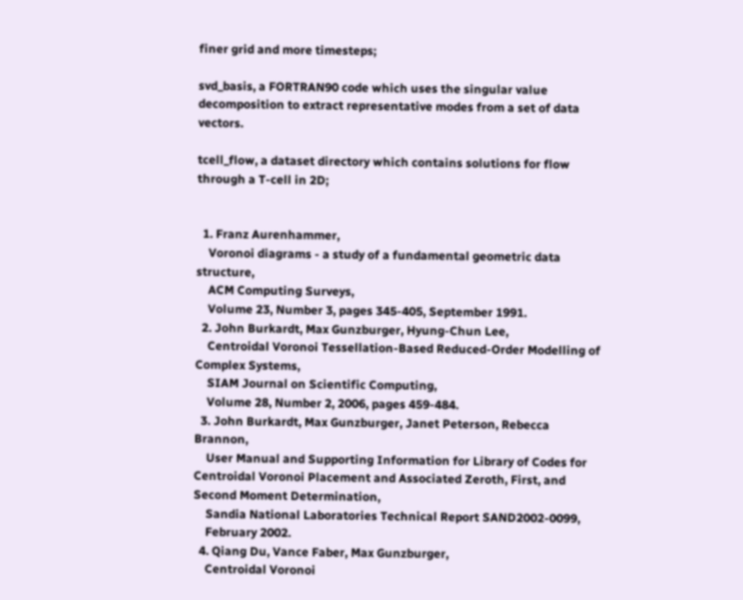finer grid and more timesteps;

svd_basis, a FORTRAN90 code which uses the singular value decomposition to extract representative modes from a set of data vectors.

tcell_flow, a dataset directory which contains solutions for flow through a T-cell in 2D;


  1. Franz Aurenhammer,
    Voronoi diagrams - a study of a fundamental geometric data structure,
    ACM Computing Surveys,
    Volume 23, Number 3, pages 345-405, September 1991.
  2. John Burkardt, Max Gunzburger, Hyung-Chun Lee,
    Centroidal Voronoi Tessellation-Based Reduced-Order Modelling of Complex Systems,
    SIAM Journal on Scientific Computing,
    Volume 28, Number 2, 2006, pages 459-484.
  3. John Burkardt, Max Gunzburger, Janet Peterson, Rebecca Brannon,
    User Manual and Supporting Information for Library of Codes for Centroidal Voronoi Placement and Associated Zeroth, First, and Second Moment Determination,
    Sandia National Laboratories Technical Report SAND2002-0099,
    February 2002.
  4. Qiang Du, Vance Faber, Max Gunzburger,
    Centroidal Voronoi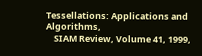Tessellations: Applications and Algorithms,
    SIAM Review, Volume 41, 1999,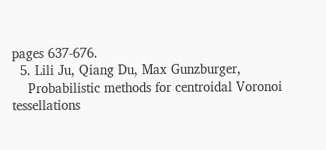pages 637-676.
  5. Lili Ju, Qiang Du, Max Gunzburger,
    Probabilistic methods for centroidal Voronoi tessellations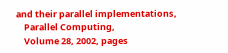and their parallel implementations,
    Parallel Computing,
    Volume 28, 2002, pages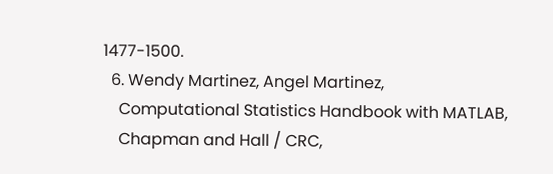1477-1500.
  6. Wendy Martinez, Angel Martinez,
    Computational Statistics Handbook with MATLAB,
    Chapman and Hall / CRC,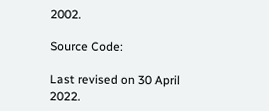2002.

Source Code:

Last revised on 30 April 2022.